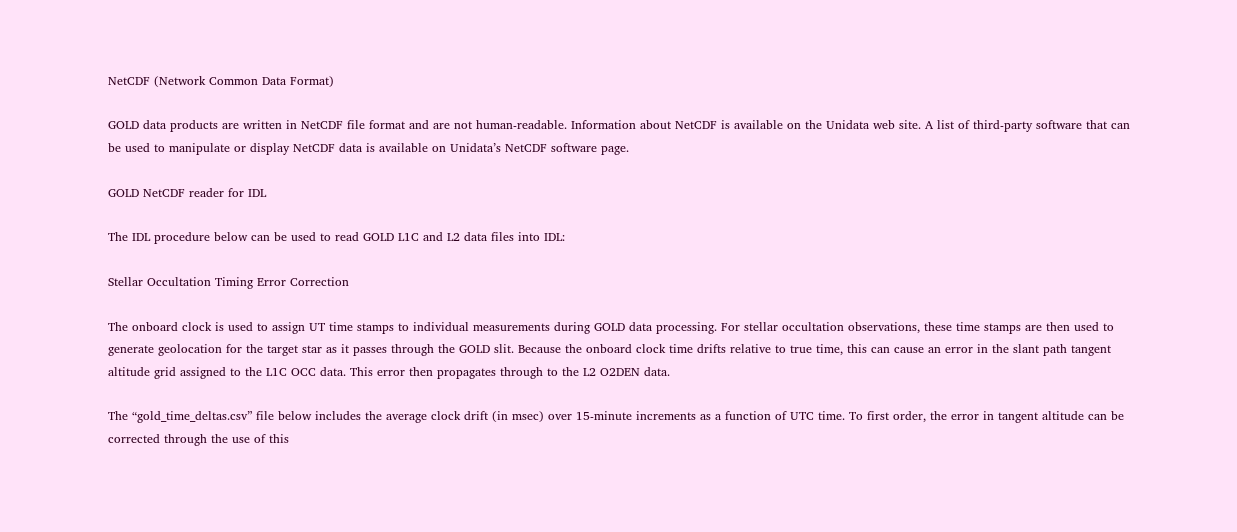NetCDF (Network Common Data Format)

GOLD data products are written in NetCDF file format and are not human-readable. Information about NetCDF is available on the Unidata web site. A list of third-party software that can be used to manipulate or display NetCDF data is available on Unidata’s NetCDF software page.

GOLD NetCDF reader for IDL

The IDL procedure below can be used to read GOLD L1C and L2 data files into IDL:

Stellar Occultation Timing Error Correction

The onboard clock is used to assign UT time stamps to individual measurements during GOLD data processing. For stellar occultation observations, these time stamps are then used to generate geolocation for the target star as it passes through the GOLD slit. Because the onboard clock time drifts relative to true time, this can cause an error in the slant path tangent altitude grid assigned to the L1C OCC data. This error then propagates through to the L2 O2DEN data.

The “gold_time_deltas.csv” file below includes the average clock drift (in msec) over 15-minute increments as a function of UTC time. To first order, the error in tangent altitude can be corrected through the use of this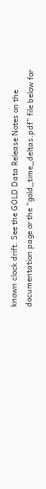known clock drift. See the GOLD Data Release Notes on the documentation page or the “gold_time_deltas.pdf” file below for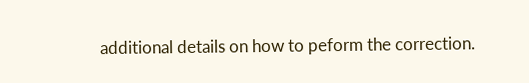additional details on how to peform the correction.